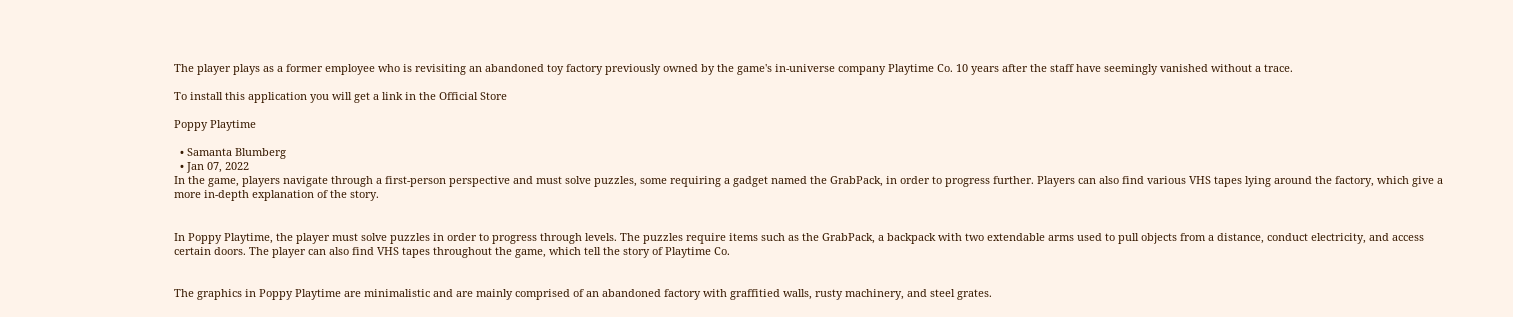The player plays as a former employee who is revisiting an abandoned toy factory previously owned by the game's in-universe company Playtime Co. 10 years after the staff have seemingly vanished without a trace.

To install this application you will get a link in the Official Store

Poppy Playtime

  • Samanta Blumberg
  • Jan 07, 2022
In the game, players navigate through a first-person perspective and must solve puzzles, some requiring a gadget named the GrabPack, in order to progress further. Players can also find various VHS tapes lying around the factory, which give a more in-depth explanation of the story.


In Poppy Playtime, the player must solve puzzles in order to progress through levels. The puzzles require items such as the GrabPack, a backpack with two extendable arms used to pull objects from a distance, conduct electricity, and access certain doors. The player can also find VHS tapes throughout the game, which tell the story of Playtime Co.


The graphics in Poppy Playtime are minimalistic and are mainly comprised of an abandoned factory with graffitied walls, rusty machinery, and steel grates.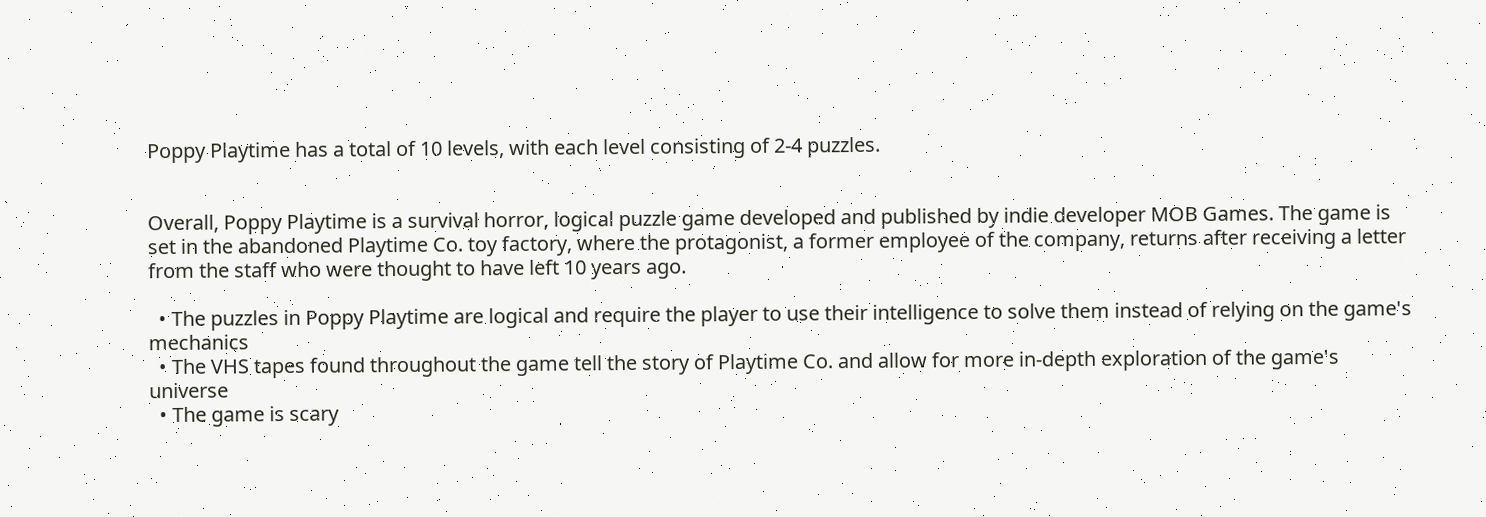Poppy Playtime has a total of 10 levels, with each level consisting of 2-4 puzzles.


Overall, Poppy Playtime is a survival horror, logical puzzle game developed and published by indie developer MOB Games. The game is set in the abandoned Playtime Co. toy factory, where the protagonist, a former employee of the company, returns after receiving a letter from the staff who were thought to have left 10 years ago.

  • The puzzles in Poppy Playtime are logical and require the player to use their intelligence to solve them instead of relying on the game's mechanics
  • The VHS tapes found throughout the game tell the story of Playtime Co. and allow for more in-depth exploration of the game's universe
  • The game is scary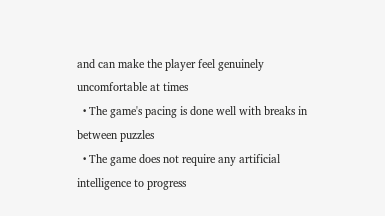and can make the player feel genuinely uncomfortable at times
  • The game's pacing is done well with breaks in between puzzles
  • The game does not require any artificial intelligence to progress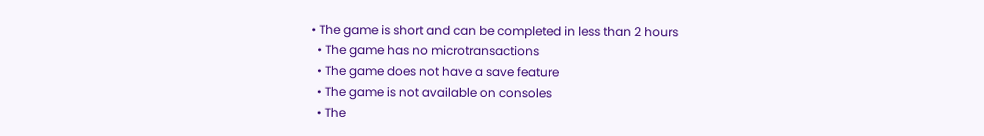• The game is short and can be completed in less than 2 hours
  • The game has no microtransactions
  • The game does not have a save feature
  • The game is not available on consoles
  • The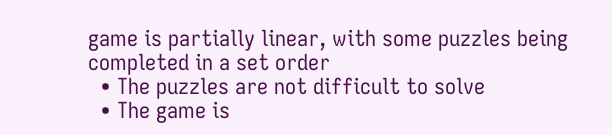game is partially linear, with some puzzles being completed in a set order
  • The puzzles are not difficult to solve
  • The game is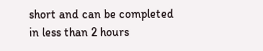short and can be completed in less than 2 hours